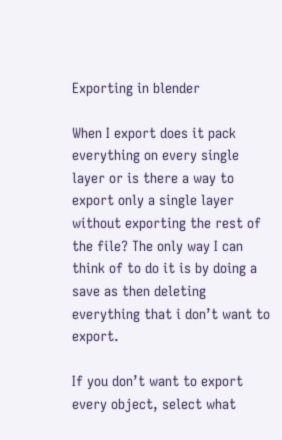Exporting in blender

When I export does it pack everything on every single layer or is there a way to export only a single layer without exporting the rest of the file? The only way I can think of to do it is by doing a save as then deleting everything that i don’t want to export.

If you don’t want to export every object, select what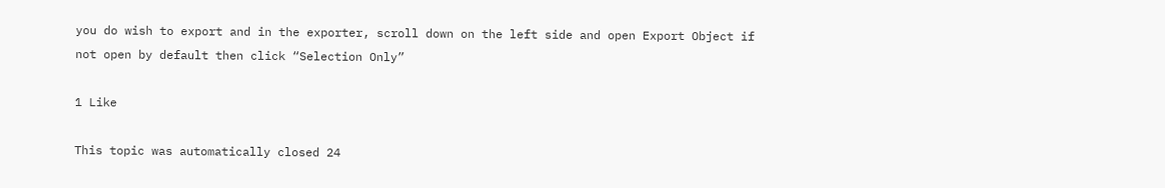you do wish to export and in the exporter, scroll down on the left side and open Export Object if not open by default then click “Selection Only”

1 Like

This topic was automatically closed 24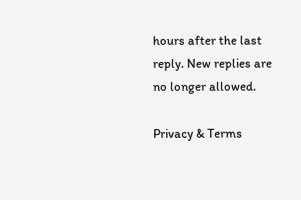hours after the last reply. New replies are no longer allowed.

Privacy & Terms